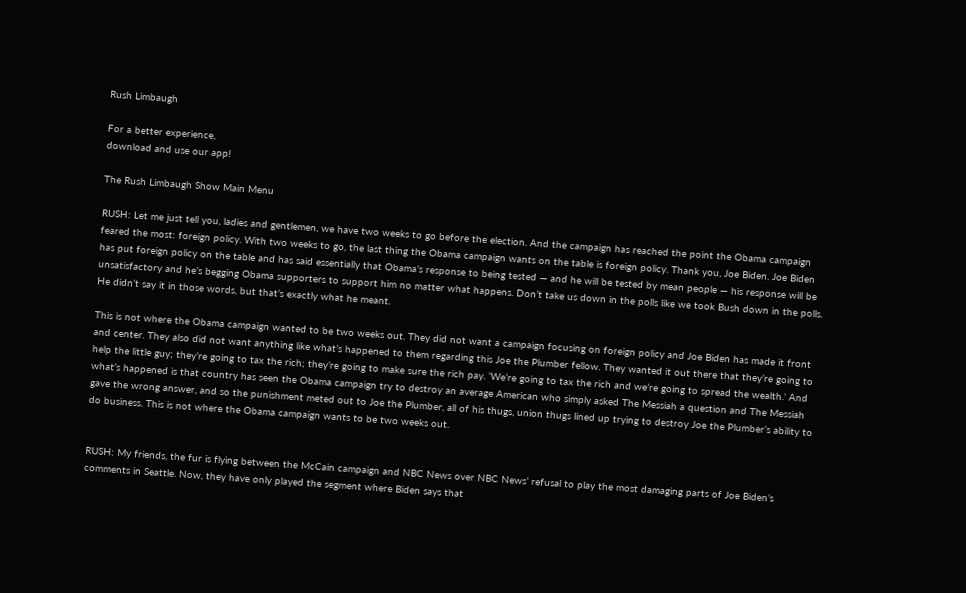Rush Limbaugh

For a better experience,
download and use our app!

The Rush Limbaugh Show Main Menu

RUSH: Let me just tell you, ladies and gentlemen, we have two weeks to go before the election. And the campaign has reached the point the Obama campaign feared the most: foreign policy. With two weeks to go, the last thing the Obama campaign wants on the table is foreign policy. Thank you, Joe Biden. Joe Biden has put foreign policy on the table and has said essentially that Obama’s response to being tested — and he will be tested by mean people — his response will be unsatisfactory and he’s begging Obama supporters to support him no matter what happens. Don’t take us down in the polls like we took Bush down in the polls. He didn’t say it in those words, but that’s exactly what he meant.

This is not where the Obama campaign wanted to be two weeks out. They did not want a campaign focusing on foreign policy and Joe Biden has made it front and center. They also did not want anything like what’s happened to them regarding this Joe the Plumber fellow. They wanted it out there that they’re going to help the little guy; they’re going to tax the rich; they’re going to make sure the rich pay. ‘We’re going to tax the rich and we’re going to spread the wealth.’ And what’s happened is that country has seen the Obama campaign try to destroy an average American who simply asked The Messiah a question and The Messiah gave the wrong answer, and so the punishment meted out to Joe the Plumber, all of his thugs, union thugs lined up trying to destroy Joe the Plumber’s ability to do business. This is not where the Obama campaign wants to be two weeks out.


RUSH: My friends, the fur is flying between the McCain campaign and NBC News over NBC News’ refusal to play the most damaging parts of Joe Biden’s comments in Seattle. Now, they have only played the segment where Biden says that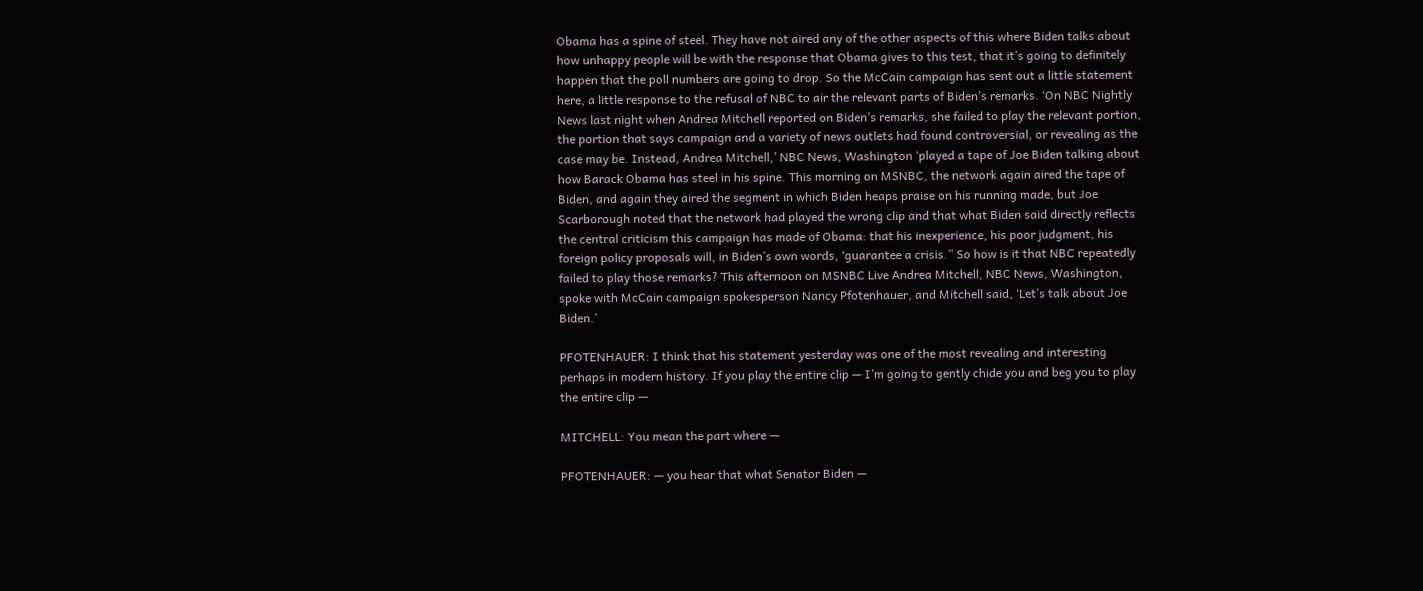Obama has a spine of steel. They have not aired any of the other aspects of this where Biden talks about how unhappy people will be with the response that Obama gives to this test, that it’s going to definitely happen that the poll numbers are going to drop. So the McCain campaign has sent out a little statement here, a little response to the refusal of NBC to air the relevant parts of Biden’s remarks. ‘On NBC Nightly News last night when Andrea Mitchell reported on Biden’s remarks, she failed to play the relevant portion, the portion that says campaign and a variety of news outlets had found controversial, or revealing as the case may be. Instead, Andrea Mitchell,’ NBC News, Washington ‘played a tape of Joe Biden talking about how Barack Obama has steel in his spine. This morning on MSNBC, the network again aired the tape of Biden, and again they aired the segment in which Biden heaps praise on his running made, but Joe Scarborough noted that the network had played the wrong clip and that what Biden said directly reflects the central criticism this campaign has made of Obama: that his inexperience, his poor judgment, his foreign policy proposals will, in Biden’s own words, ‘guarantee a crisis.” So how is it that NBC repeatedly failed to play those remarks? This afternoon on MSNBC Live Andrea Mitchell, NBC News, Washington, spoke with McCain campaign spokesperson Nancy Pfotenhauer, and Mitchell said, ‘Let’s talk about Joe Biden.’

PFOTENHAUER: I think that his statement yesterday was one of the most revealing and interesting perhaps in modern history. If you play the entire clip — I’m going to gently chide you and beg you to play the entire clip —

MITCHELL: You mean the part where —

PFOTENHAUER: — you hear that what Senator Biden —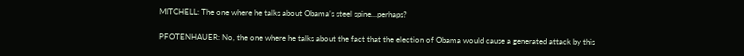MITCHELL: The one where he talks about Obama’s steel spine…perhaps?

PFOTENHAUER: No, the one where he talks about the fact that the election of Obama would cause a generated attack by this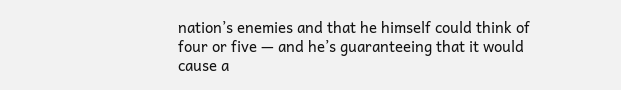nation’s enemies and that he himself could think of four or five — and he’s guaranteeing that it would cause a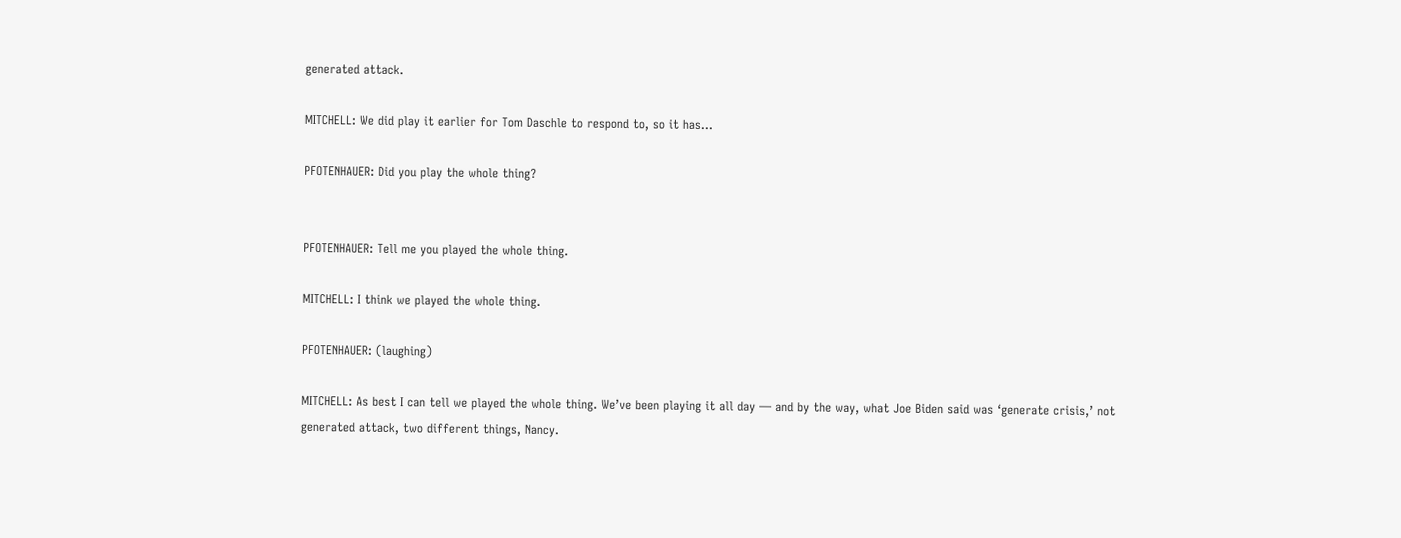generated attack.

MITCHELL: We did play it earlier for Tom Daschle to respond to, so it has…

PFOTENHAUER: Did you play the whole thing?


PFOTENHAUER: Tell me you played the whole thing.

MITCHELL: I think we played the whole thing.

PFOTENHAUER: (laughing)

MITCHELL: As best I can tell we played the whole thing. We’ve been playing it all day — and by the way, what Joe Biden said was ‘generate crisis,’ not generated attack, two different things, Nancy.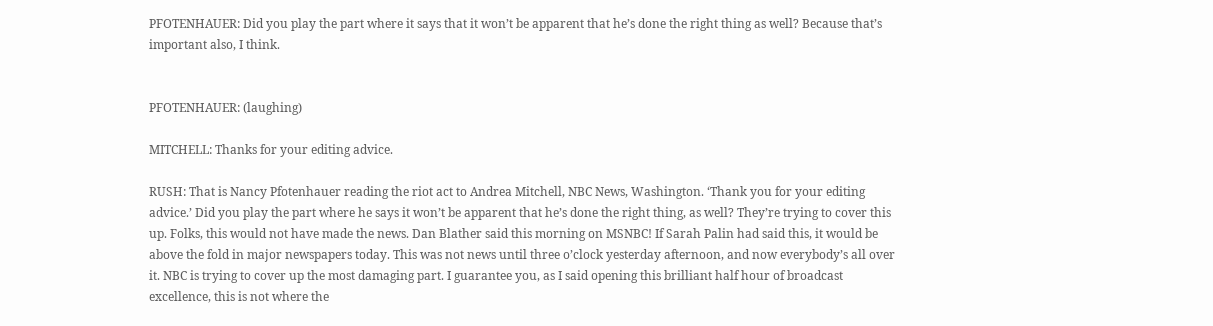PFOTENHAUER: Did you play the part where it says that it won’t be apparent that he’s done the right thing as well? Because that’s important also, I think.


PFOTENHAUER: (laughing)

MITCHELL: Thanks for your editing advice.

RUSH: That is Nancy Pfotenhauer reading the riot act to Andrea Mitchell, NBC News, Washington. ‘Thank you for your editing advice.’ Did you play the part where he says it won’t be apparent that he’s done the right thing, as well? They’re trying to cover this up. Folks, this would not have made the news. Dan Blather said this morning on MSNBC! If Sarah Palin had said this, it would be above the fold in major newspapers today. This was not news until three o’clock yesterday afternoon, and now everybody’s all over it. NBC is trying to cover up the most damaging part. I guarantee you, as I said opening this brilliant half hour of broadcast excellence, this is not where the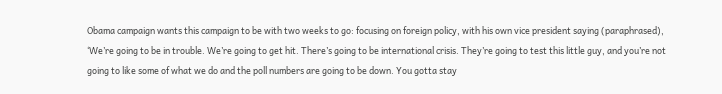Obama campaign wants this campaign to be with two weeks to go: focusing on foreign policy, with his own vice president saying (paraphrased), ‘We’re going to be in trouble. We’re going to get hit. There’s going to be international crisis. They’re going to test this little guy, and you’re not going to like some of what we do and the poll numbers are going to be down. You gotta stay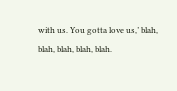with us. You gotta love us,’ blah, blah, blah, blah, blah.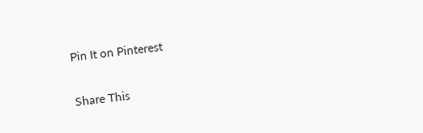Pin It on Pinterest

Share This